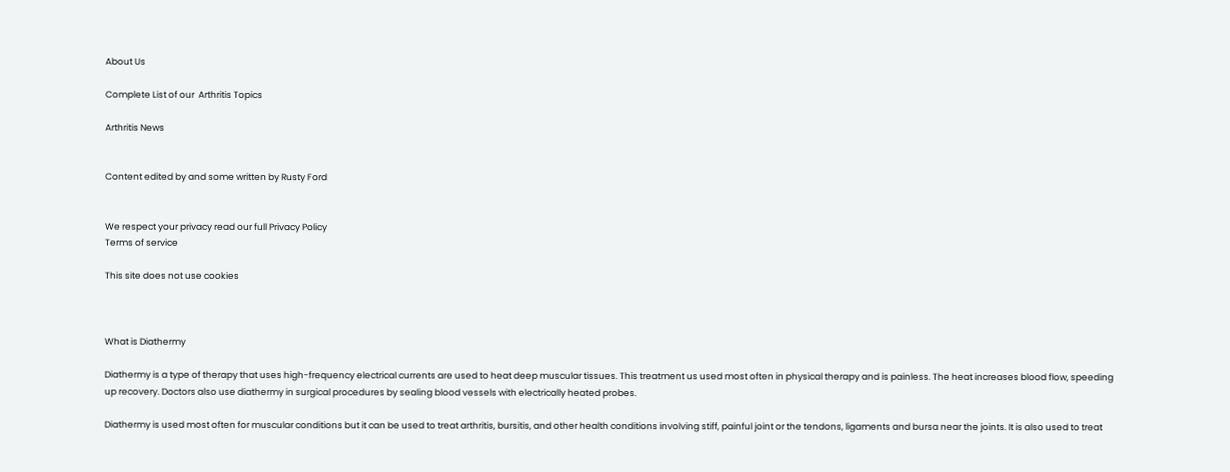About Us

Complete List of our  Arthritis Topics

Arthritis News


Content edited by and some written by Rusty Ford


We respect your privacy read our full Privacy Policy
Terms of service

This site does not use cookies



What is Diathermy

Diathermy is a type of therapy that uses high-frequency electrical currents are used to heat deep muscular tissues. This treatment us used most often in physical therapy and is painless. The heat increases blood flow, speeding up recovery. Doctors also use diathermy in surgical procedures by sealing blood vessels with electrically heated probes.

Diathermy is used most often for muscular conditions but it can be used to treat arthritis, bursitis, and other health conditions involving stiff, painful joint or the tendons, ligaments and bursa near the joints. It is also used to treat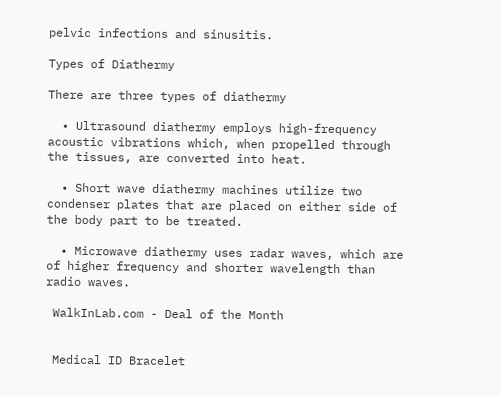pelvic infections and sinusitis.

Types of Diathermy

There are three types of diathermy

  • Ultrasound diathermy employs high-frequency acoustic vibrations which, when propelled through the tissues, are converted into heat.

  • Short wave diathermy machines utilize two condenser plates that are placed on either side of the body part to be treated.

  • Microwave diathermy uses radar waves, which are of higher frequency and shorter wavelength than radio waves.

 WalkInLab.com - Deal of the Month


 Medical ID Bracelet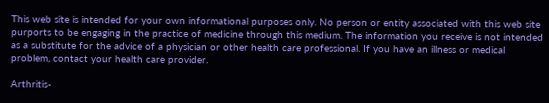This web site is intended for your own informational purposes only. No person or entity associated with this web site purports to be engaging in the practice of medicine through this medium. The information you receive is not intended as a substitute for the advice of a physician or other health care professional. If you have an illness or medical problem, contact your health care provider.

Arthritis-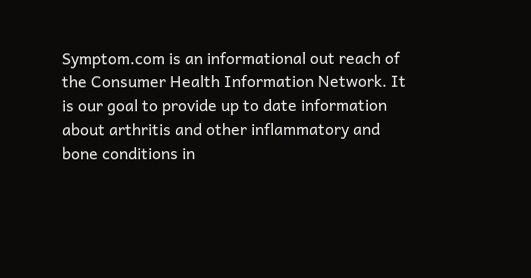Symptom.com is an informational out reach of the Consumer Health Information Network. It is our goal to provide up to date information about arthritis and other inflammatory and bone conditions in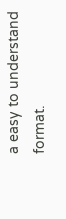a easy to understand format.